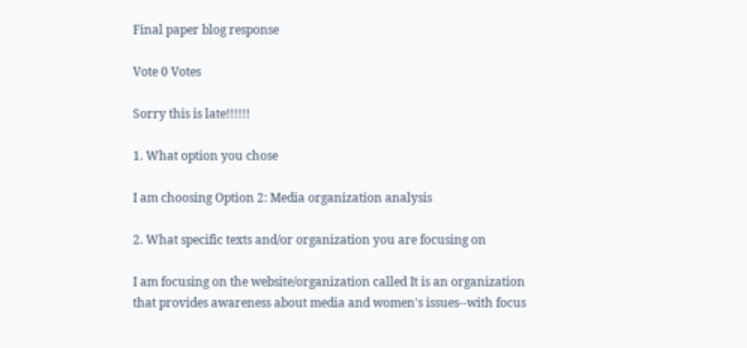Final paper blog response

Vote 0 Votes

Sorry this is late!!!!!!

1. What option you chose

I am choosing Option 2: Media organization analysis

2. What specific texts and/or organization you are focusing on

I am focusing on the website/organization called It is an organization that provides awareness about media and women's issues--with focus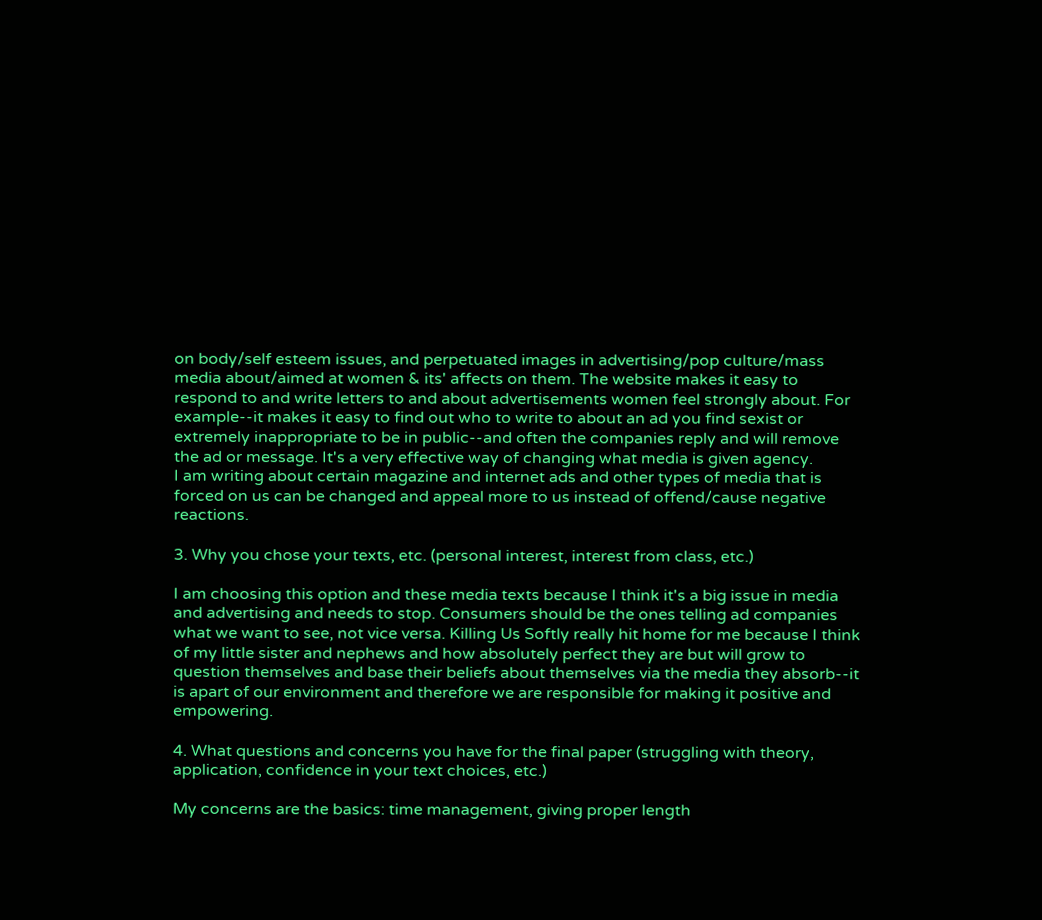on body/self esteem issues, and perpetuated images in advertising/pop culture/mass media about/aimed at women & its' affects on them. The website makes it easy to respond to and write letters to and about advertisements women feel strongly about. For example--it makes it easy to find out who to write to about an ad you find sexist or extremely inappropriate to be in public--and often the companies reply and will remove the ad or message. It's a very effective way of changing what media is given agency.
I am writing about certain magazine and internet ads and other types of media that is forced on us can be changed and appeal more to us instead of offend/cause negative reactions.

3. Why you chose your texts, etc. (personal interest, interest from class, etc.)

I am choosing this option and these media texts because I think it's a big issue in media and advertising and needs to stop. Consumers should be the ones telling ad companies what we want to see, not vice versa. Killing Us Softly really hit home for me because I think of my little sister and nephews and how absolutely perfect they are but will grow to question themselves and base their beliefs about themselves via the media they absorb--it is apart of our environment and therefore we are responsible for making it positive and empowering.

4. What questions and concerns you have for the final paper (struggling with theory, application, confidence in your text choices, etc.)

My concerns are the basics: time management, giving proper length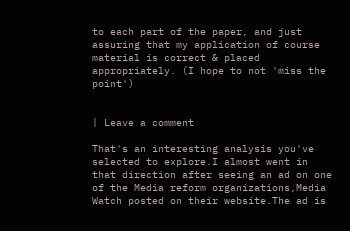to each part of the paper, and just assuring that my application of course material is correct & placed appropriately. (I hope to not 'miss the point')


| Leave a comment

That's an interesting analysis you've selected to explore.I almost went in that direction after seeing an ad on one of the Media reform organizations,Media Watch posted on their website.The ad is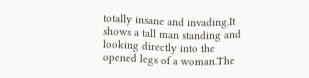totally insane and invading.It shows a tall man standing and looking directly into the opened legs of a woman.The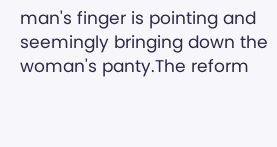man's finger is pointing and seemingly bringing down the woman's panty.The reform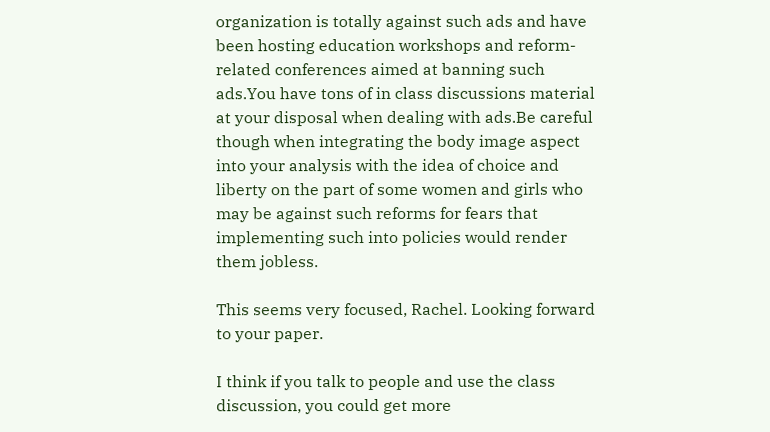organization is totally against such ads and have been hosting education workshops and reform-related conferences aimed at banning such ads.You have tons of in class discussions material at your disposal when dealing with ads.Be careful though when integrating the body image aspect into your analysis with the idea of choice and liberty on the part of some women and girls who may be against such reforms for fears that implementing such into policies would render them jobless.

This seems very focused, Rachel. Looking forward to your paper.

I think if you talk to people and use the class discussion, you could get more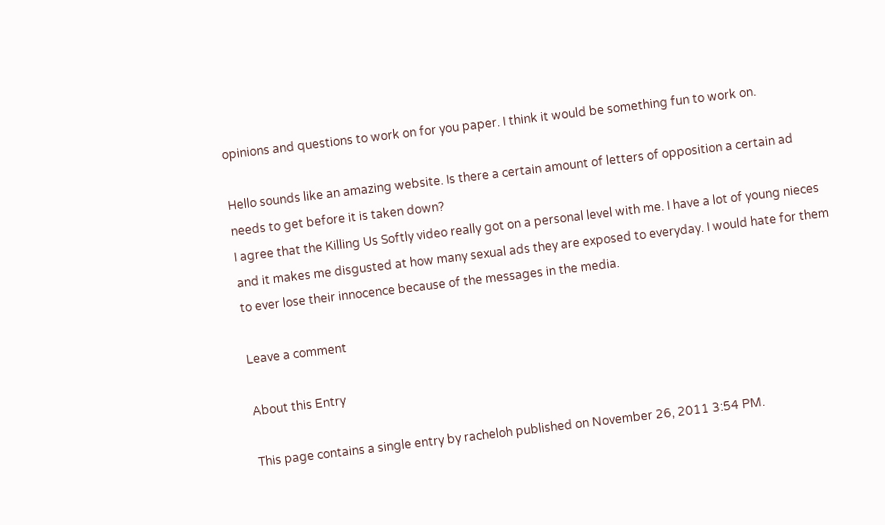opinions and questions to work on for you paper. I think it would be something fun to work on.

Hello sounds like an amazing website. Is there a certain amount of letters of opposition a certain ad needs to get before it is taken down?
I agree that the Killing Us Softly video really got on a personal level with me. I have a lot of young nieces and it makes me disgusted at how many sexual ads they are exposed to everyday. I would hate for them to ever lose their innocence because of the messages in the media.

Leave a comment

About this Entry

This page contains a single entry by racheloh published on November 26, 2011 3:54 PM.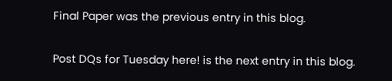Final Paper was the previous entry in this blog.

Post DQs for Tuesday here! is the next entry in this blog.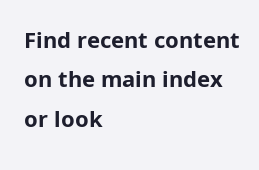Find recent content on the main index or look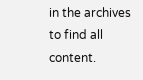in the archives to find all content.